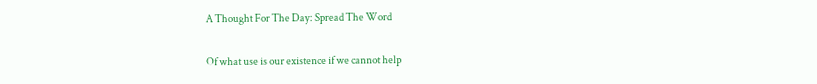A Thought For The Day: Spread The Word

Of what use is our existence if we cannot help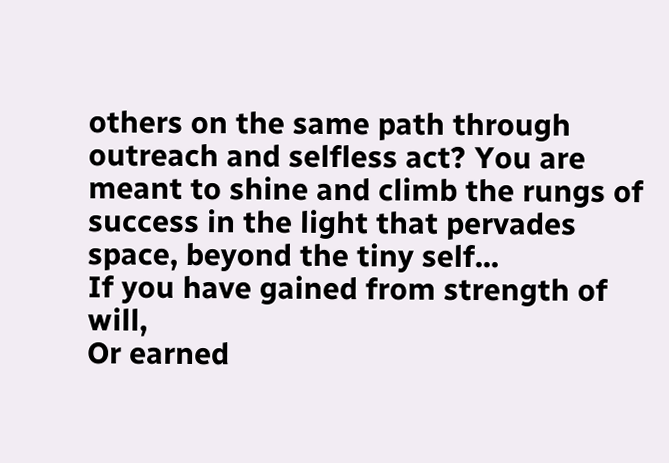others on the same path through outreach and selfless act? You are meant to shine and climb the rungs of success in the light that pervades space, beyond the tiny self...
If you have gained from strength of will,
Or earned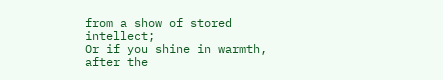from a show of stored intellect;
Or if you shine in warmth, after the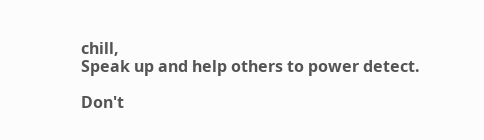chill,
Speak up and help others to power detect.

Don't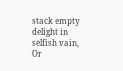stack empty delight in selfish vain,
Or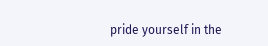pride yourself in the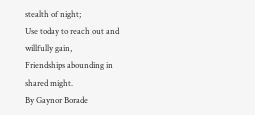stealth of night;
Use today to reach out and willfully gain,
Friendships abounding in shared might.
By Gaynor Borade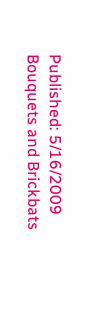Published: 5/16/2009
Bouquets and Brickbats